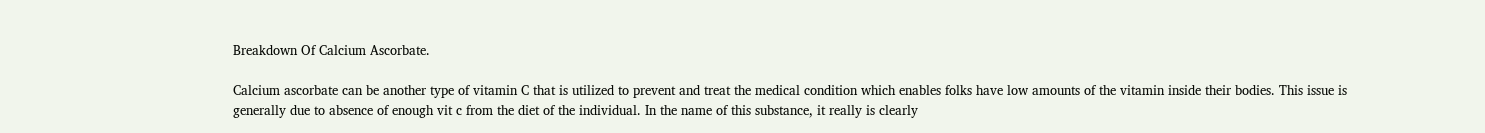Breakdown Of Calcium Ascorbate.

Calcium ascorbate can be another type of vitamin C that is utilized to prevent and treat the medical condition which enables folks have low amounts of the vitamin inside their bodies. This issue is generally due to absence of enough vit c from the diet of the individual. In the name of this substance, it really is clearly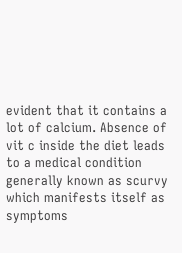evident that it contains a lot of calcium. Absence of vit c inside the diet leads to a medical condition generally known as scurvy which manifests itself as symptoms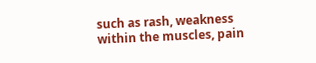such as rash, weakness within the muscles, pain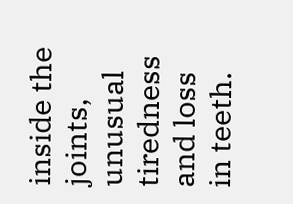inside the joints, unusual tiredness and loss in teeth.